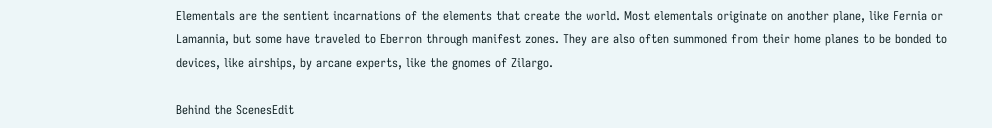Elementals are the sentient incarnations of the elements that create the world. Most elementals originate on another plane, like Fernia or Lamannia, but some have traveled to Eberron through manifest zones. They are also often summoned from their home planes to be bonded to devices, like airships, by arcane experts, like the gnomes of Zilargo.

Behind the ScenesEdit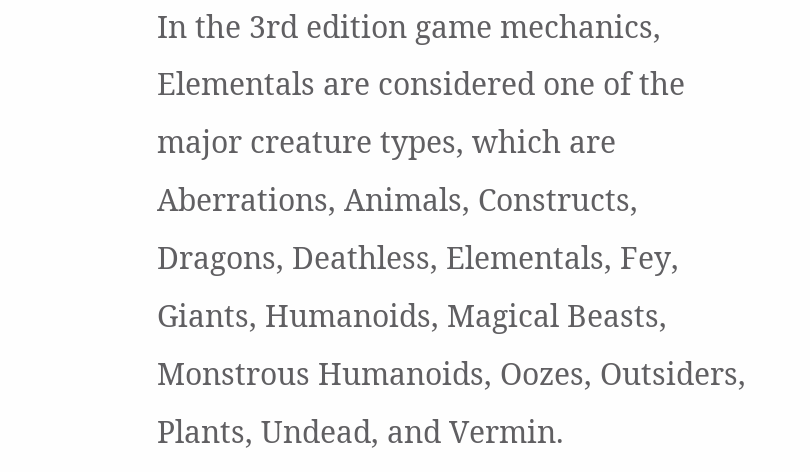In the 3rd edition game mechanics, Elementals are considered one of the major creature types, which are Aberrations, Animals, Constructs, Dragons, Deathless, Elementals, Fey, Giants, Humanoids, Magical Beasts, Monstrous Humanoids, Oozes, Outsiders, Plants, Undead, and Vermin.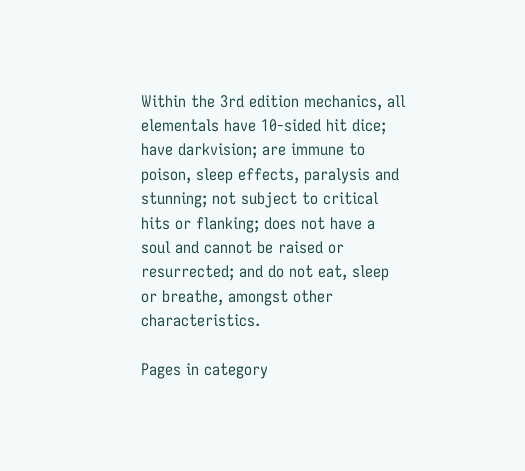Within the 3rd edition mechanics, all elementals have 10-sided hit dice; have darkvision; are immune to poison, sleep effects, paralysis and stunning; not subject to critical hits or flanking; does not have a soul and cannot be raised or resurrected; and do not eat, sleep or breathe, amongst other characteristics.

Pages in category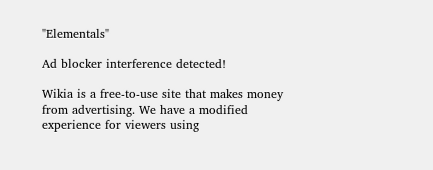"Elementals"

Ad blocker interference detected!

Wikia is a free-to-use site that makes money from advertising. We have a modified experience for viewers using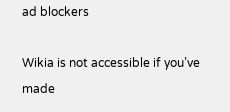ad blockers

Wikia is not accessible if you’ve made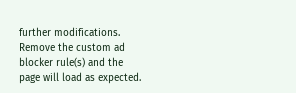further modifications. Remove the custom ad blocker rule(s) and the page will load as expected.